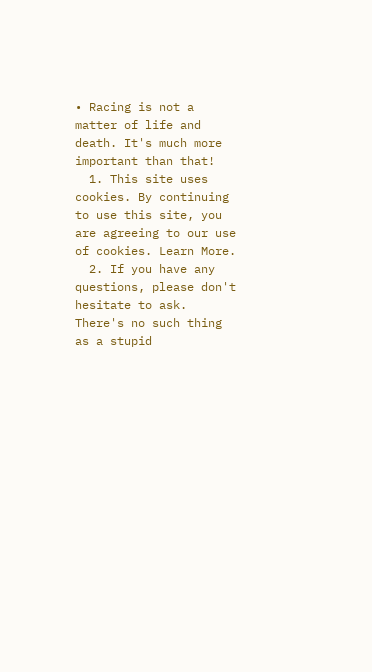• Racing is not a matter of life and death. It's much more important than that!
  1. This site uses cookies. By continuing to use this site, you are agreeing to our use of cookies. Learn More.
  2. If you have any questions, please don't hesitate to ask. There's no such thing as a stupid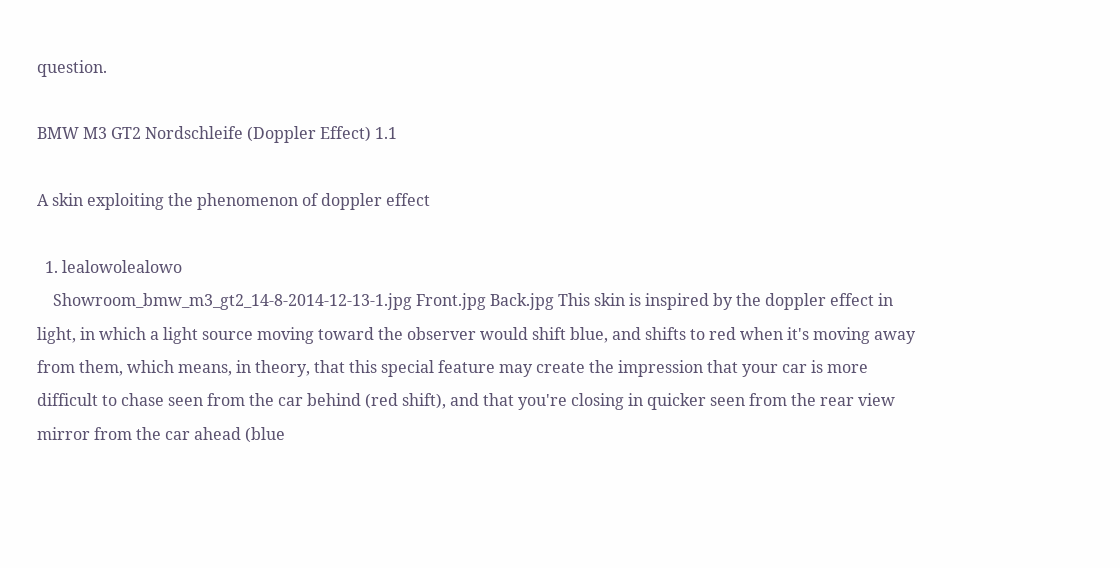question.

BMW M3 GT2 Nordschleife (Doppler Effect) 1.1

A skin exploiting the phenomenon of doppler effect

  1. lealowolealowo
    Showroom_bmw_m3_gt2_14-8-2014-12-13-1.jpg Front.jpg Back.jpg This skin is inspired by the doppler effect in light, in which a light source moving toward the observer would shift blue, and shifts to red when it's moving away from them, which means, in theory, that this special feature may create the impression that your car is more difficult to chase seen from the car behind (red shift), and that you're closing in quicker seen from the rear view mirror from the car ahead (blue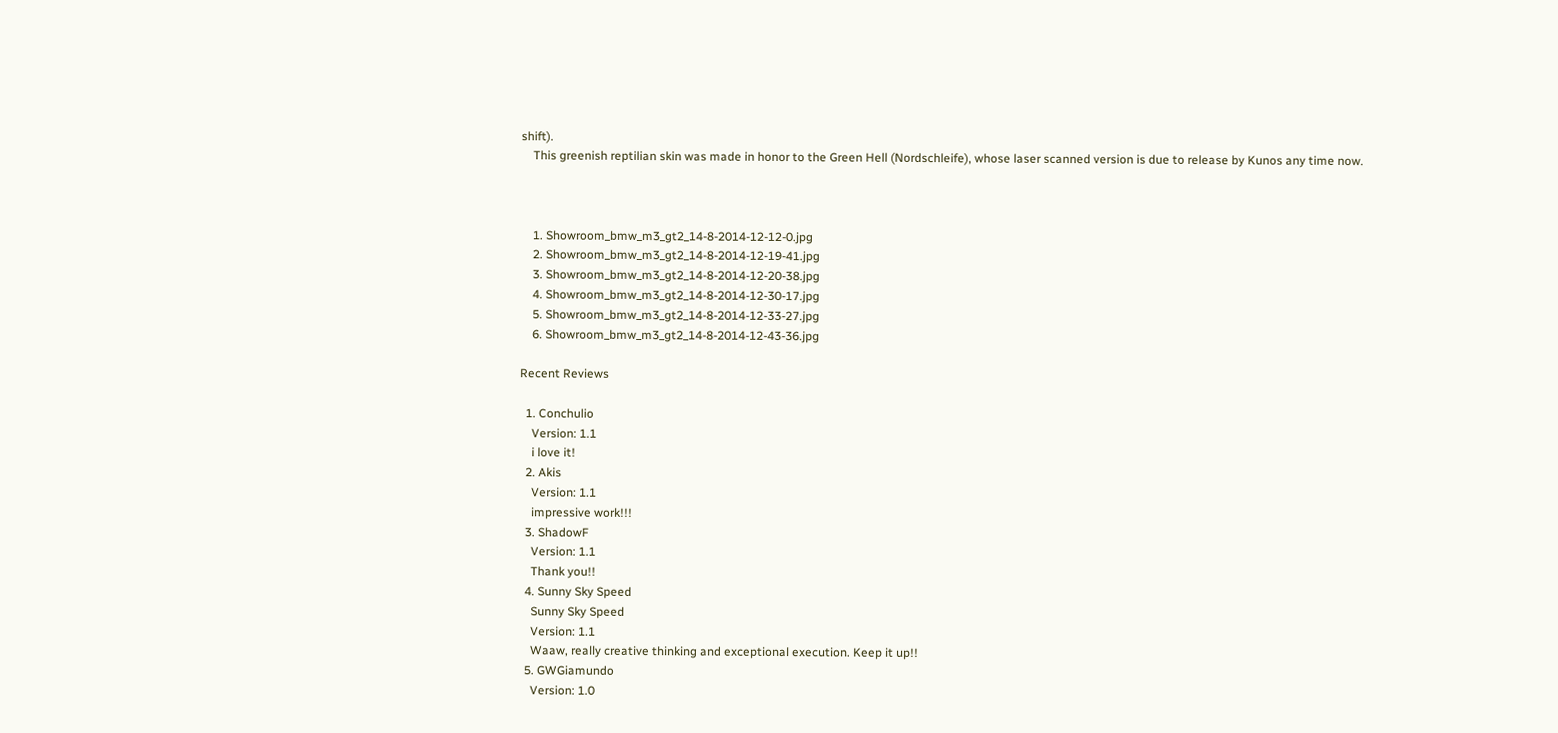shift).
    This greenish reptilian skin was made in honor to the Green Hell (Nordschleife), whose laser scanned version is due to release by Kunos any time now.



    1. Showroom_bmw_m3_gt2_14-8-2014-12-12-0.jpg
    2. Showroom_bmw_m3_gt2_14-8-2014-12-19-41.jpg
    3. Showroom_bmw_m3_gt2_14-8-2014-12-20-38.jpg
    4. Showroom_bmw_m3_gt2_14-8-2014-12-30-17.jpg
    5. Showroom_bmw_m3_gt2_14-8-2014-12-33-27.jpg
    6. Showroom_bmw_m3_gt2_14-8-2014-12-43-36.jpg

Recent Reviews

  1. Conchulio
    Version: 1.1
    i love it!
  2. Akis
    Version: 1.1
    impressive work!!!
  3. ShadowF
    Version: 1.1
    Thank you!!
  4. Sunny Sky Speed
    Sunny Sky Speed
    Version: 1.1
    Waaw, really creative thinking and exceptional execution. Keep it up!!
  5. GWGiamundo
    Version: 1.0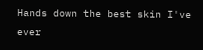Hands down the best skin I've ever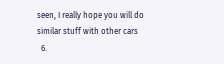seen, I really hope you will do similar stuff with other cars
  6.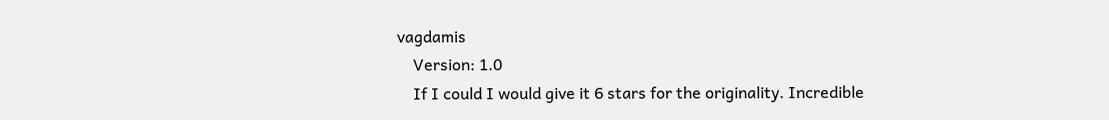vagdamis
    Version: 1.0
    If I could I would give it 6 stars for the originality. Incredible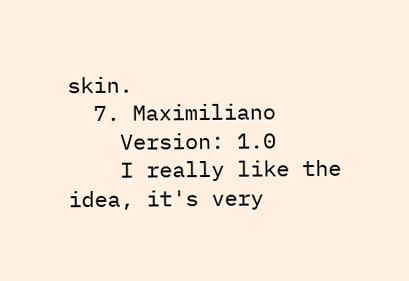skin.
  7. Maximiliano
    Version: 1.0
    I really like the idea, it's very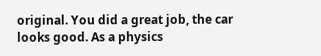original. You did a great job, the car looks good. As a physics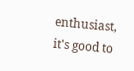enthusiast, it's good to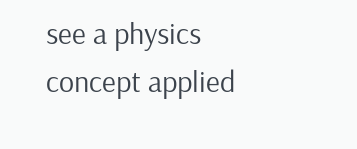see a physics concept applied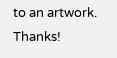to an artwork. Thanks!